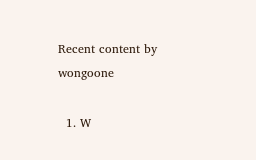Recent content by wongoone

  1. W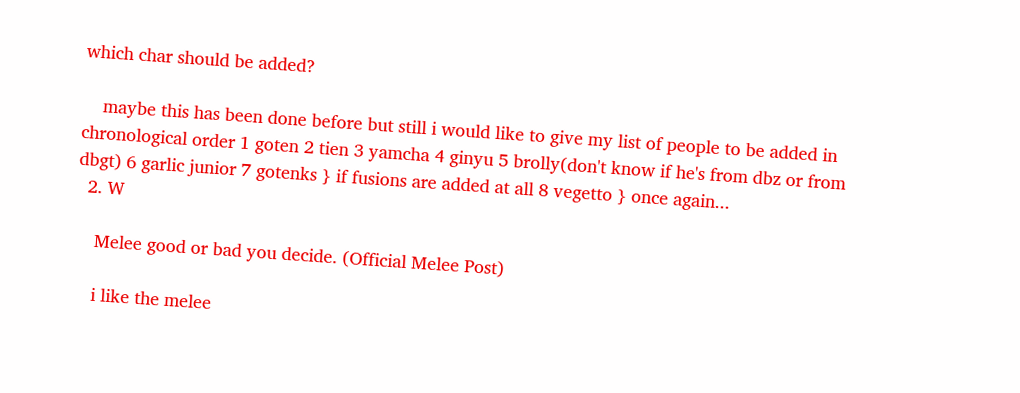which char should be added?

    maybe this has been done before but still i would like to give my list of people to be added in chronological order 1 goten 2 tien 3 yamcha 4 ginyu 5 brolly(don't know if he's from dbz or from dbgt) 6 garlic junior 7 gotenks } if fusions are added at all 8 vegetto } once again...
  2. W

    Melee good or bad you decide. (Official Melee Post)

    i like the melee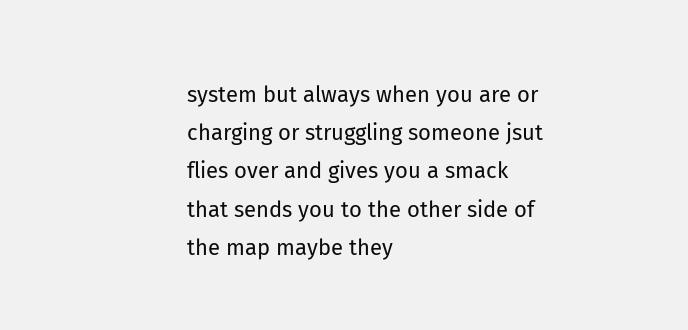system but always when you are or charging or struggling someone jsut flies over and gives you a smack that sends you to the other side of the map maybe they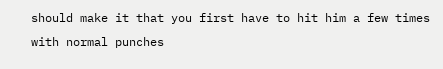should make it that you first have to hit him a few times with normal punches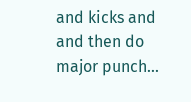and kicks and and then do major punch...